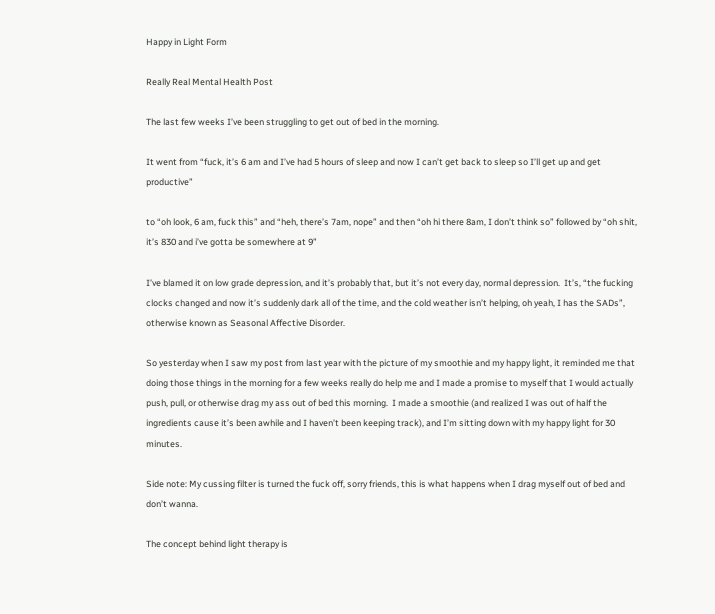Happy in Light Form

Really Real Mental Health Post

The last few weeks I’ve been struggling to get out of bed in the morning.

It went from “fuck, it’s 6 am and I’ve had 5 hours of sleep and now I can’t get back to sleep so I’ll get up and get productive”

to “oh look, 6 am, fuck this” and “heh, there’s 7am, nope” and then “oh hi there 8am, I don’t think so” followed by “oh shit, it’s 830 and i’ve gotta be somewhere at 9”

I’ve blamed it on low grade depression, and it’s probably that, but it’s not every day, normal depression.  It’s, “the fucking clocks changed and now it’s suddenly dark all of the time, and the cold weather isn’t helping, oh yeah, I has the SADs”, otherwise known as Seasonal Affective Disorder.

So yesterday when I saw my post from last year with the picture of my smoothie and my happy light, it reminded me that doing those things in the morning for a few weeks really do help me and I made a promise to myself that I would actually push, pull, or otherwise drag my ass out of bed this morning.  I made a smoothie (and realized I was out of half the ingredients cause it’s been awhile and I haven’t been keeping track), and I’m sitting down with my happy light for 30 minutes.

Side note: My cussing filter is turned the fuck off, sorry friends, this is what happens when I drag myself out of bed and don’t wanna.

The concept behind light therapy is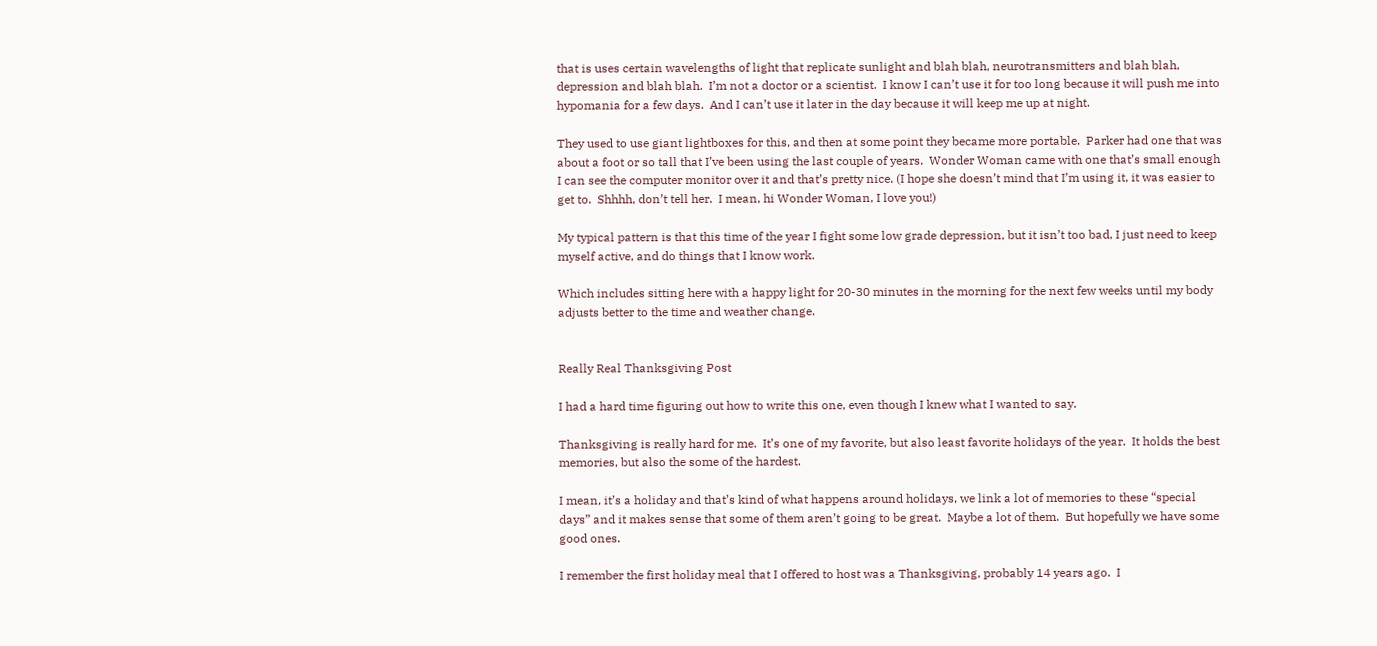that is uses certain wavelengths of light that replicate sunlight and blah blah, neurotransmitters and blah blah, depression and blah blah.  I’m not a doctor or a scientist.  I know I can’t use it for too long because it will push me into hypomania for a few days.  And I can’t use it later in the day because it will keep me up at night.

They used to use giant lightboxes for this, and then at some point they became more portable.  Parker had one that was about a foot or so tall that I’ve been using the last couple of years.  Wonder Woman came with one that’s small enough I can see the computer monitor over it and that’s pretty nice. (I hope she doesn’t mind that I’m using it, it was easier to get to.  Shhhh, don’t tell her.  I mean, hi Wonder Woman, I love you!)

My typical pattern is that this time of the year I fight some low grade depression, but it isn’t too bad, I just need to keep myself active, and do things that I know work.

Which includes sitting here with a happy light for 20-30 minutes in the morning for the next few weeks until my body adjusts better to the time and weather change.


Really Real Thanksgiving Post

I had a hard time figuring out how to write this one, even though I knew what I wanted to say.

Thanksgiving is really hard for me.  It’s one of my favorite, but also least favorite holidays of the year.  It holds the best memories, but also the some of the hardest.

I mean, it’s a holiday and that’s kind of what happens around holidays, we link a lot of memories to these “special days” and it makes sense that some of them aren’t going to be great.  Maybe a lot of them.  But hopefully we have some good ones.

I remember the first holiday meal that I offered to host was a Thanksgiving, probably 14 years ago.  I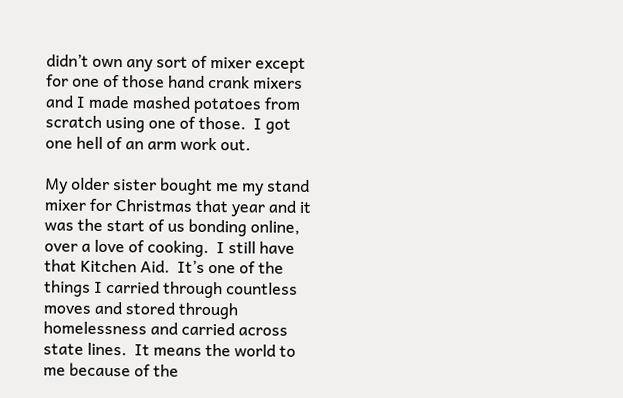didn’t own any sort of mixer except for one of those hand crank mixers and I made mashed potatoes from scratch using one of those.  I got one hell of an arm work out.

My older sister bought me my stand mixer for Christmas that year and it was the start of us bonding online, over a love of cooking.  I still have that Kitchen Aid.  It’s one of the things I carried through countless moves and stored through homelessness and carried across state lines.  It means the world to me because of the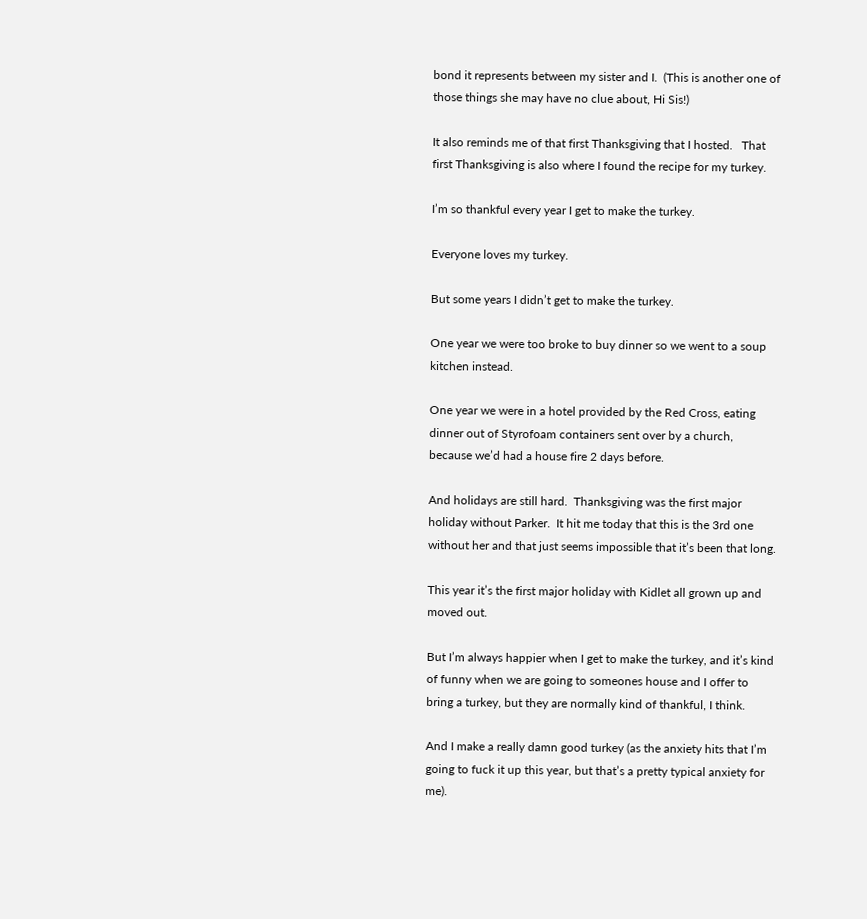bond it represents between my sister and I.  (This is another one of those things she may have no clue about, Hi Sis!)

It also reminds me of that first Thanksgiving that I hosted.   That first Thanksgiving is also where I found the recipe for my turkey.

I’m so thankful every year I get to make the turkey.

Everyone loves my turkey.

But some years I didn’t get to make the turkey.

One year we were too broke to buy dinner so we went to a soup kitchen instead.

One year we were in a hotel provided by the Red Cross, eating dinner out of Styrofoam containers sent over by a church, because we’d had a house fire 2 days before.

And holidays are still hard.  Thanksgiving was the first major holiday without Parker.  It hit me today that this is the 3rd one without her and that just seems impossible that it’s been that long.

This year it’s the first major holiday with Kidlet all grown up and moved out.

But I’m always happier when I get to make the turkey, and it’s kind of funny when we are going to someones house and I offer to bring a turkey, but they are normally kind of thankful, I think.

And I make a really damn good turkey (as the anxiety hits that I’m going to fuck it up this year, but that’s a pretty typical anxiety for me).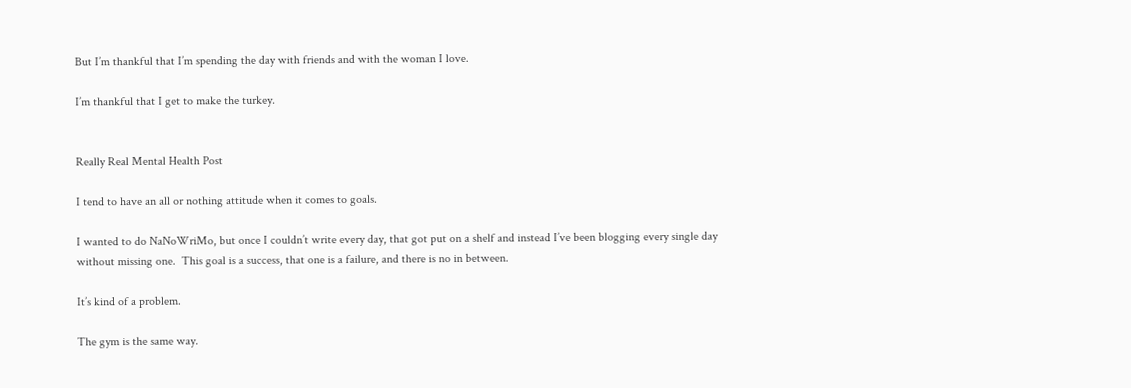But I’m thankful that I’m spending the day with friends and with the woman I love.

I’m thankful that I get to make the turkey.


Really Real Mental Health Post

I tend to have an all or nothing attitude when it comes to goals.

I wanted to do NaNoWriMo, but once I couldn’t write every day, that got put on a shelf and instead I’ve been blogging every single day without missing one.  This goal is a success, that one is a failure, and there is no in between.

It’s kind of a problem.

The gym is the same way.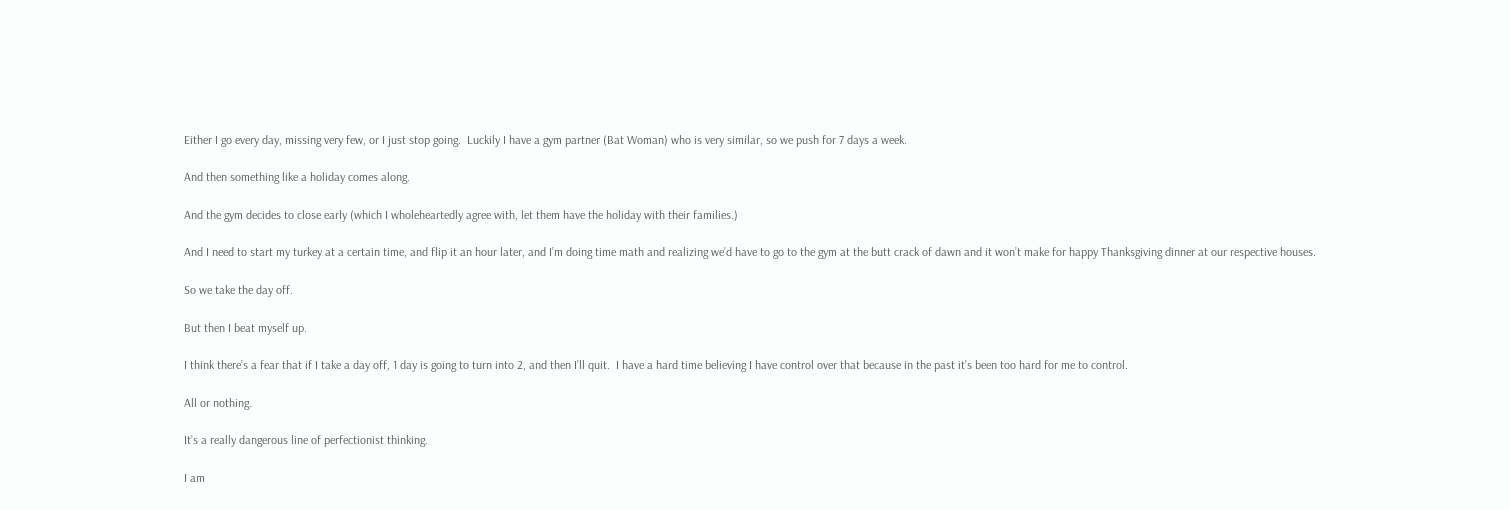Either I go every day, missing very few, or I just stop going.  Luckily I have a gym partner (Bat Woman) who is very similar, so we push for 7 days a week.

And then something like a holiday comes along.

And the gym decides to close early (which I wholeheartedly agree with, let them have the holiday with their families.)

And I need to start my turkey at a certain time, and flip it an hour later, and I’m doing time math and realizing we’d have to go to the gym at the butt crack of dawn and it won’t make for happy Thanksgiving dinner at our respective houses.

So we take the day off.

But then I beat myself up.

I think there’s a fear that if I take a day off, 1 day is going to turn into 2, and then I’ll quit.  I have a hard time believing I have control over that because in the past it’s been too hard for me to control.

All or nothing.

It’s a really dangerous line of perfectionist thinking.

I am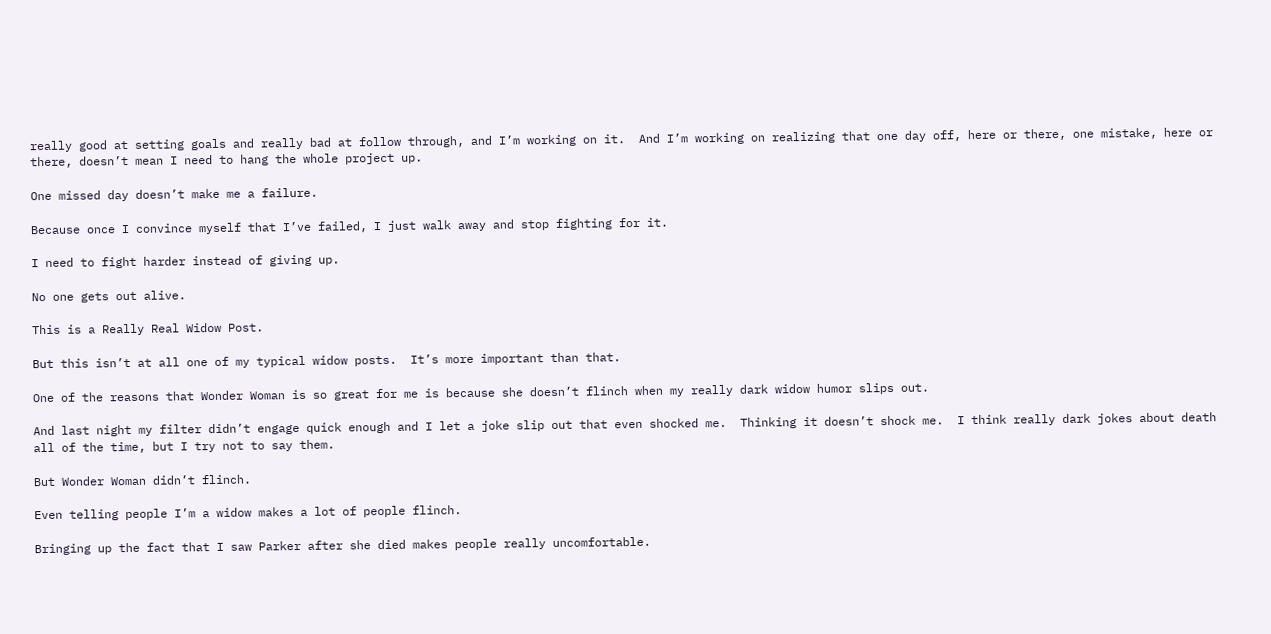really good at setting goals and really bad at follow through, and I’m working on it.  And I’m working on realizing that one day off, here or there, one mistake, here or there, doesn’t mean I need to hang the whole project up.

One missed day doesn’t make me a failure.

Because once I convince myself that I’ve failed, I just walk away and stop fighting for it.

I need to fight harder instead of giving up.

No one gets out alive.

This is a Really Real Widow Post.

But this isn’t at all one of my typical widow posts.  It’s more important than that.

One of the reasons that Wonder Woman is so great for me is because she doesn’t flinch when my really dark widow humor slips out.

And last night my filter didn’t engage quick enough and I let a joke slip out that even shocked me.  Thinking it doesn’t shock me.  I think really dark jokes about death all of the time, but I try not to say them.

But Wonder Woman didn’t flinch.

Even telling people I’m a widow makes a lot of people flinch.

Bringing up the fact that I saw Parker after she died makes people really uncomfortable.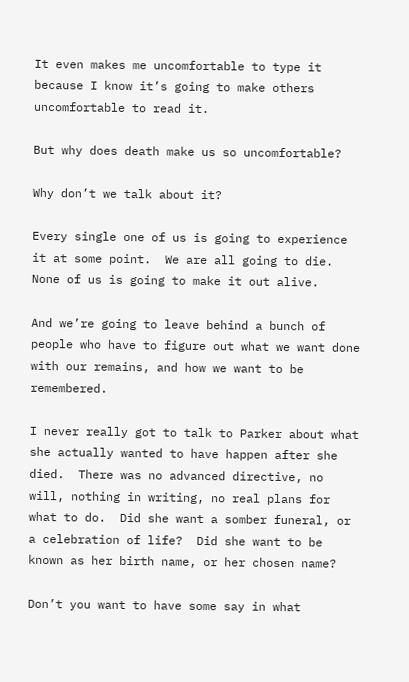It even makes me uncomfortable to type it because I know it’s going to make others uncomfortable to read it.

But why does death make us so uncomfortable?

Why don’t we talk about it?

Every single one of us is going to experience it at some point.  We are all going to die.  None of us is going to make it out alive.

And we’re going to leave behind a bunch of people who have to figure out what we want done with our remains, and how we want to be remembered.

I never really got to talk to Parker about what she actually wanted to have happen after she died.  There was no advanced directive, no will, nothing in writing, no real plans for what to do.  Did she want a somber funeral, or a celebration of life?  Did she want to be known as her birth name, or her chosen name?

Don’t you want to have some say in what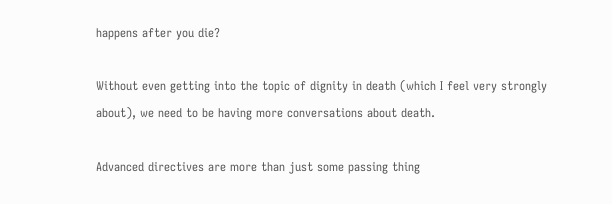happens after you die?

Without even getting into the topic of dignity in death (which I feel very strongly about), we need to be having more conversations about death.

Advanced directives are more than just some passing thing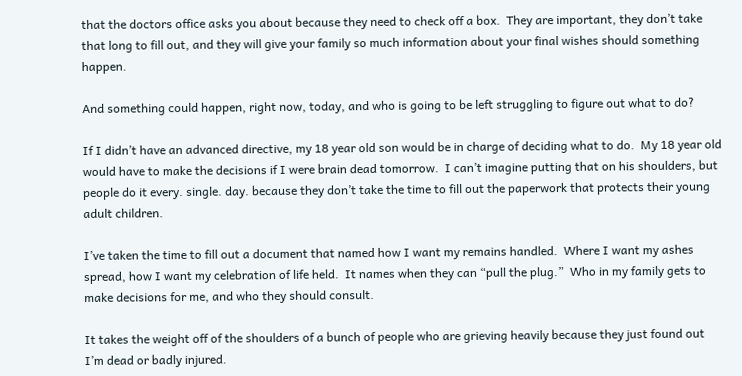that the doctors office asks you about because they need to check off a box.  They are important, they don’t take that long to fill out, and they will give your family so much information about your final wishes should something happen.

And something could happen, right now, today, and who is going to be left struggling to figure out what to do?

If I didn’t have an advanced directive, my 18 year old son would be in charge of deciding what to do.  My 18 year old would have to make the decisions if I were brain dead tomorrow.  I can’t imagine putting that on his shoulders, but people do it every. single. day. because they don’t take the time to fill out the paperwork that protects their young adult children.

I’ve taken the time to fill out a document that named how I want my remains handled.  Where I want my ashes spread, how I want my celebration of life held.  It names when they can “pull the plug.”  Who in my family gets to make decisions for me, and who they should consult.

It takes the weight off of the shoulders of a bunch of people who are grieving heavily because they just found out I’m dead or badly injured.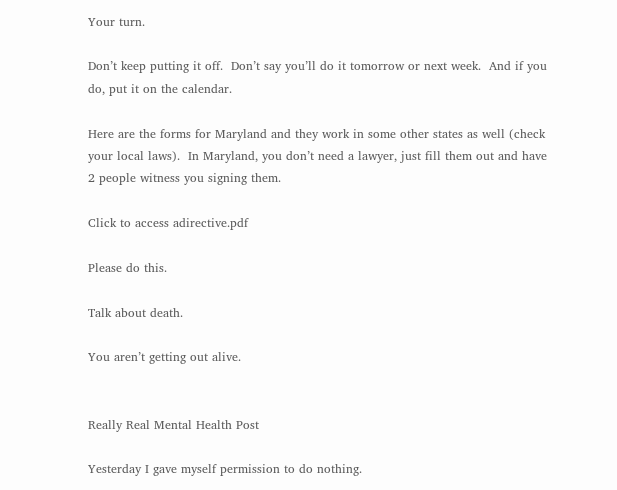Your turn.

Don’t keep putting it off.  Don’t say you’ll do it tomorrow or next week.  And if you do, put it on the calendar.

Here are the forms for Maryland and they work in some other states as well (check your local laws).  In Maryland, you don’t need a lawyer, just fill them out and have 2 people witness you signing them.

Click to access adirective.pdf

Please do this.

Talk about death.

You aren’t getting out alive.


Really Real Mental Health Post

Yesterday I gave myself permission to do nothing.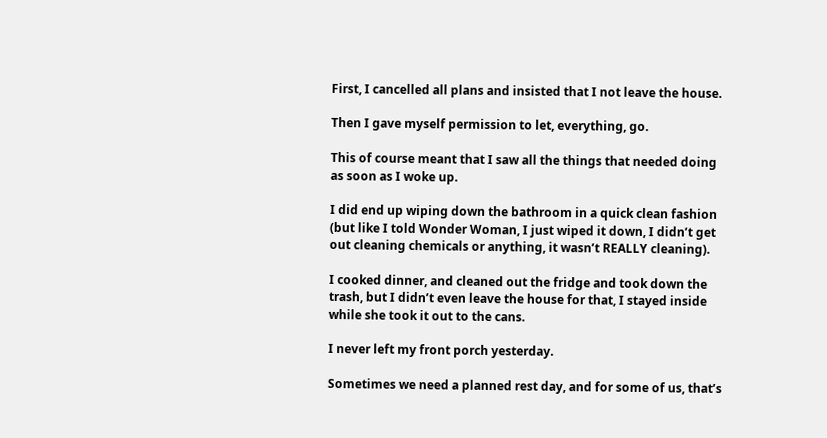First, I cancelled all plans and insisted that I not leave the house.

Then I gave myself permission to let, everything, go.

This of course meant that I saw all the things that needed doing as soon as I woke up.

I did end up wiping down the bathroom in a quick clean fashion (but like I told Wonder Woman, I just wiped it down, I didn’t get out cleaning chemicals or anything, it wasn’t REALLY cleaning).

I cooked dinner, and cleaned out the fridge and took down the trash, but I didn’t even leave the house for that, I stayed inside while she took it out to the cans.

I never left my front porch yesterday.

Sometimes we need a planned rest day, and for some of us, that’s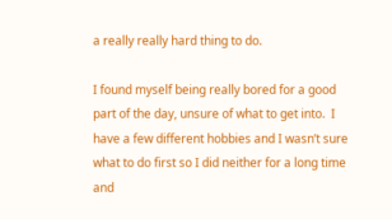a really really hard thing to do.

I found myself being really bored for a good part of the day, unsure of what to get into.  I have a few different hobbies and I wasn’t sure what to do first so I did neither for a long time and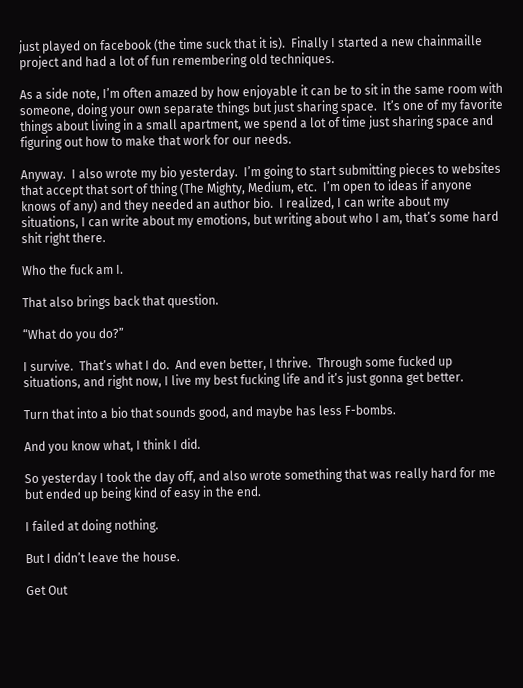just played on facebook (the time suck that it is).  Finally I started a new chainmaille project and had a lot of fun remembering old techniques.

As a side note, I’m often amazed by how enjoyable it can be to sit in the same room with someone, doing your own separate things but just sharing space.  It’s one of my favorite things about living in a small apartment, we spend a lot of time just sharing space and figuring out how to make that work for our needs.

Anyway.  I also wrote my bio yesterday.  I’m going to start submitting pieces to websites that accept that sort of thing (The Mighty, Medium, etc.  I’m open to ideas if anyone knows of any) and they needed an author bio.  I realized, I can write about my situations, I can write about my emotions, but writing about who I am, that’s some hard shit right there.

Who the fuck am I.

That also brings back that question.

“What do you do?”

I survive.  That’s what I do.  And even better, I thrive.  Through some fucked up situations, and right now, I live my best fucking life and it’s just gonna get better.

Turn that into a bio that sounds good, and maybe has less F-bombs.

And you know what, I think I did.

So yesterday I took the day off, and also wrote something that was really hard for me but ended up being kind of easy in the end.

I failed at doing nothing.

But I didn’t leave the house.

Get Out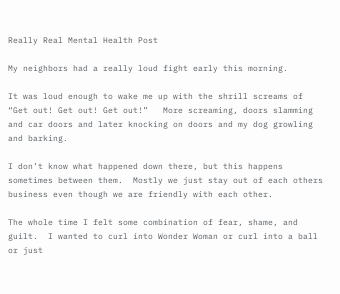Really Real Mental Health Post

My neighbors had a really loud fight early this morning.

It was loud enough to wake me up with the shrill screams of “Get out! Get out! Get out!”   More screaming, doors slamming and car doors and later knocking on doors and my dog growling and barking.

I don’t know what happened down there, but this happens sometimes between them.  Mostly we just stay out of each others business even though we are friendly with each other.

The whole time I felt some combination of fear, shame, and guilt.  I wanted to curl into Wonder Woman or curl into a ball or just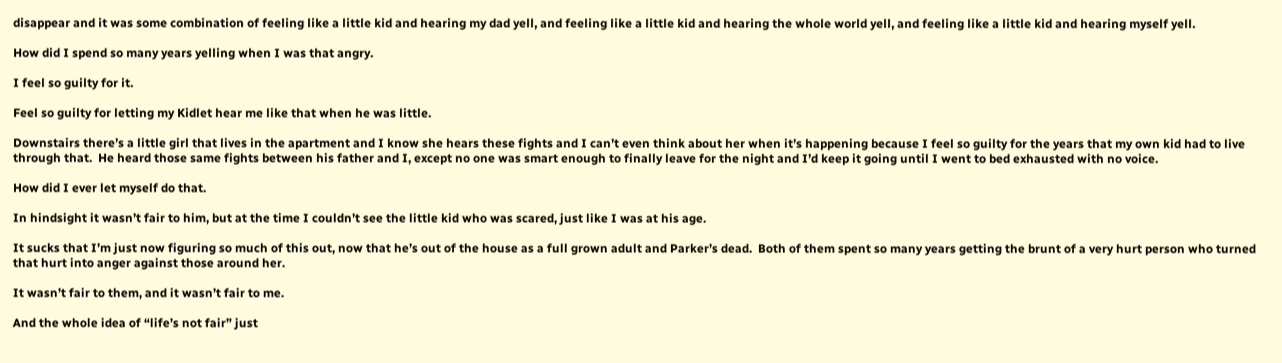disappear and it was some combination of feeling like a little kid and hearing my dad yell, and feeling like a little kid and hearing the whole world yell, and feeling like a little kid and hearing myself yell.

How did I spend so many years yelling when I was that angry.

I feel so guilty for it.

Feel so guilty for letting my Kidlet hear me like that when he was little.

Downstairs there’s a little girl that lives in the apartment and I know she hears these fights and I can’t even think about her when it’s happening because I feel so guilty for the years that my own kid had to live through that.  He heard those same fights between his father and I, except no one was smart enough to finally leave for the night and I’d keep it going until I went to bed exhausted with no voice.

How did I ever let myself do that.

In hindsight it wasn’t fair to him, but at the time I couldn’t see the little kid who was scared, just like I was at his age.

It sucks that I’m just now figuring so much of this out, now that he’s out of the house as a full grown adult and Parker’s dead.  Both of them spent so many years getting the brunt of a very hurt person who turned that hurt into anger against those around her.

It wasn’t fair to them, and it wasn’t fair to me.

And the whole idea of “life’s not fair” just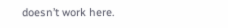doesn’t work here.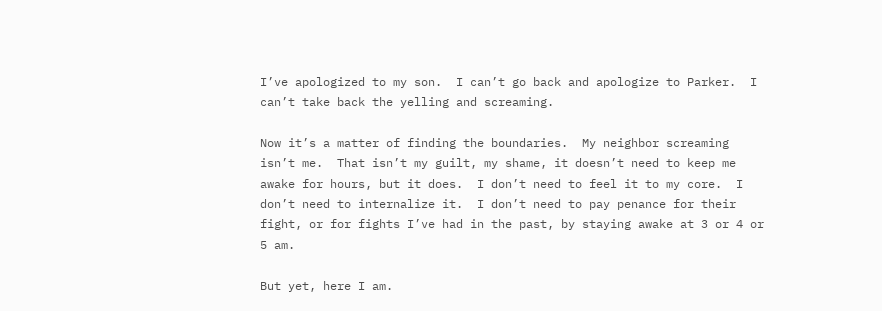I’ve apologized to my son.  I can’t go back and apologize to Parker.  I can’t take back the yelling and screaming.

Now it’s a matter of finding the boundaries.  My neighbor screaming isn’t me.  That isn’t my guilt, my shame, it doesn’t need to keep me awake for hours, but it does.  I don’t need to feel it to my core.  I don’t need to internalize it.  I don’t need to pay penance for their fight, or for fights I’ve had in the past, by staying awake at 3 or 4 or 5 am.

But yet, here I am.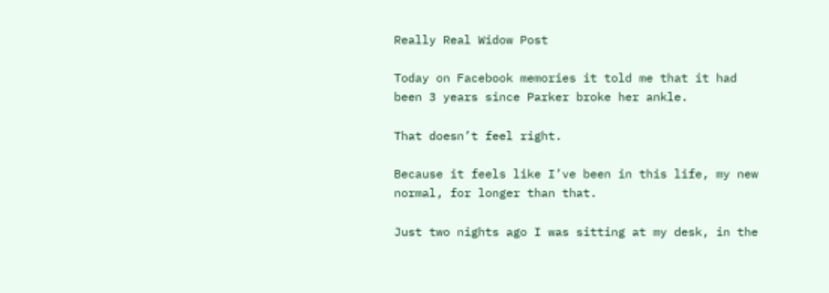Really Real Widow Post

Today on Facebook memories it told me that it had been 3 years since Parker broke her ankle.

That doesn’t feel right.

Because it feels like I’ve been in this life, my new normal, for longer than that.

Just two nights ago I was sitting at my desk, in the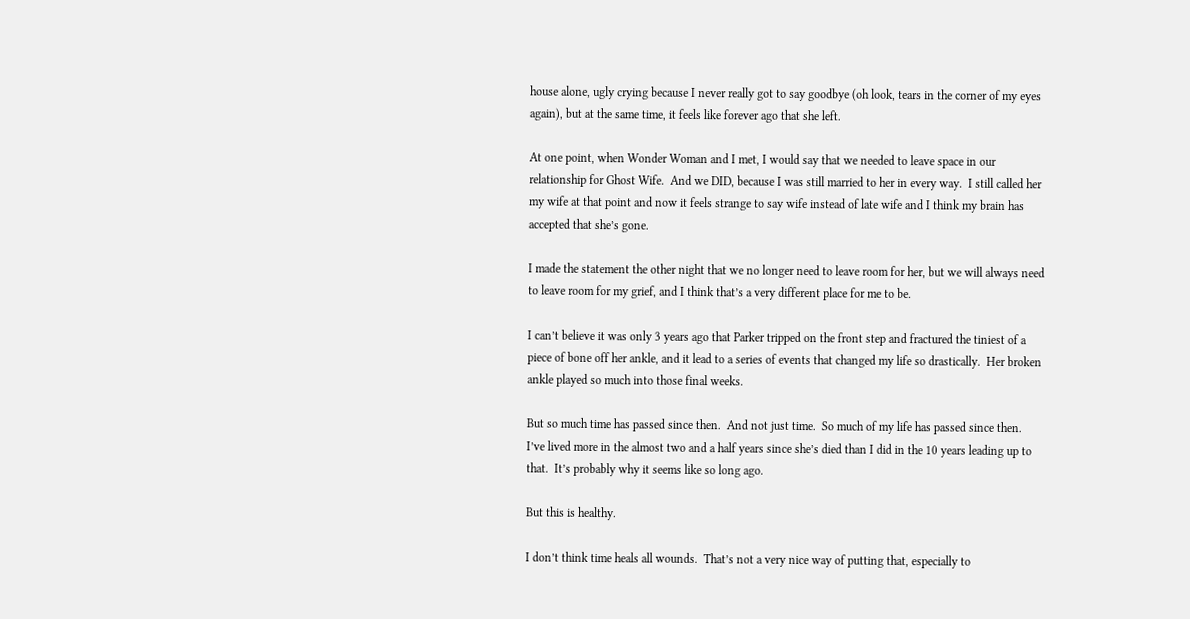house alone, ugly crying because I never really got to say goodbye (oh look, tears in the corner of my eyes again), but at the same time, it feels like forever ago that she left.

At one point, when Wonder Woman and I met, I would say that we needed to leave space in our relationship for Ghost Wife.  And we DID, because I was still married to her in every way.  I still called her my wife at that point and now it feels strange to say wife instead of late wife and I think my brain has accepted that she’s gone.

I made the statement the other night that we no longer need to leave room for her, but we will always need to leave room for my grief, and I think that’s a very different place for me to be.

I can’t believe it was only 3 years ago that Parker tripped on the front step and fractured the tiniest of a piece of bone off her ankle, and it lead to a series of events that changed my life so drastically.  Her broken ankle played so much into those final weeks.

But so much time has passed since then.  And not just time.  So much of my life has passed since then.  I’ve lived more in the almost two and a half years since she’s died than I did in the 10 years leading up to that.  It’s probably why it seems like so long ago.

But this is healthy.

I don’t think time heals all wounds.  That’s not a very nice way of putting that, especially to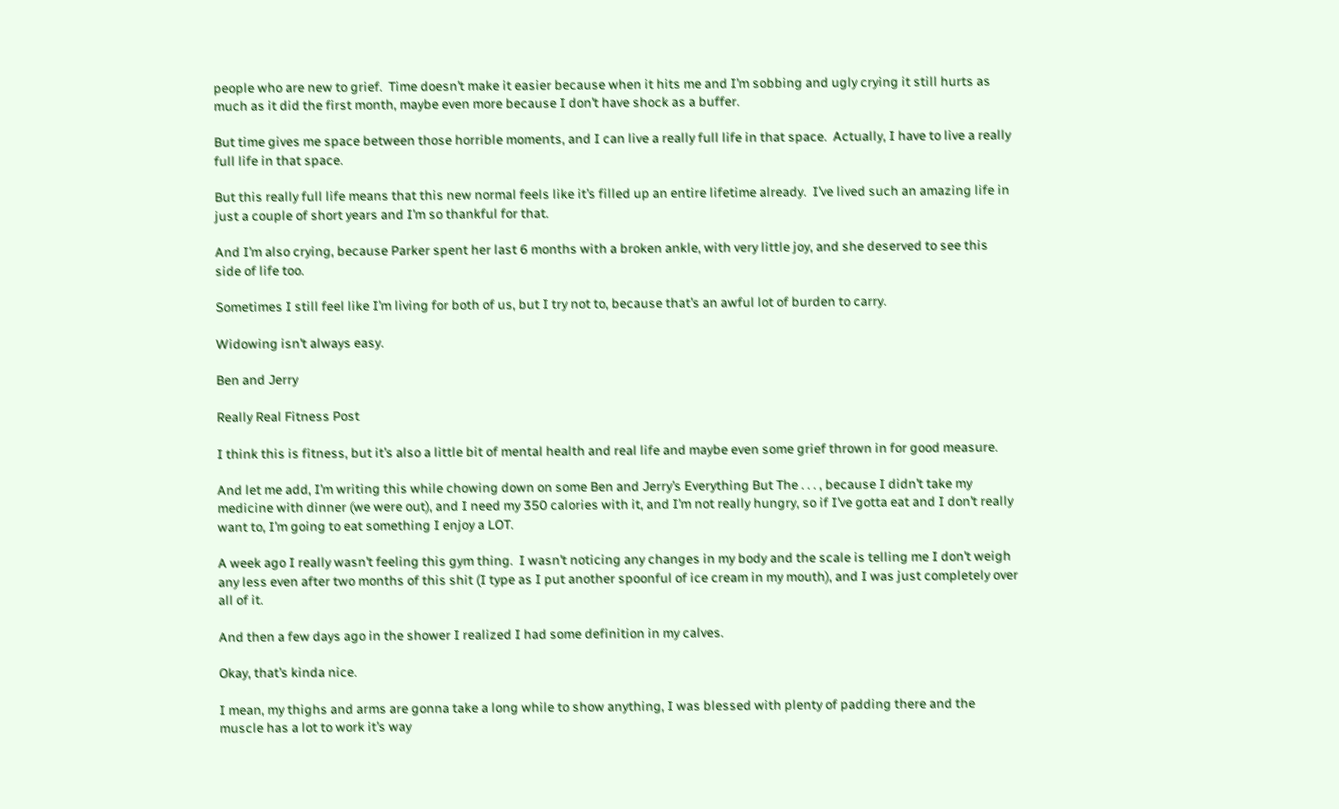people who are new to grief.  Time doesn’t make it easier because when it hits me and I’m sobbing and ugly crying it still hurts as much as it did the first month, maybe even more because I don’t have shock as a buffer.

But time gives me space between those horrible moments, and I can live a really full life in that space.  Actually, I have to live a really full life in that space.

But this really full life means that this new normal feels like it’s filled up an entire lifetime already.  I’ve lived such an amazing life in just a couple of short years and I’m so thankful for that.

And I’m also crying, because Parker spent her last 6 months with a broken ankle, with very little joy, and she deserved to see this side of life too.

Sometimes I still feel like I’m living for both of us, but I try not to, because that’s an awful lot of burden to carry.

Widowing isn’t always easy.

Ben and Jerry

Really Real Fitness Post

I think this is fitness, but it’s also a little bit of mental health and real life and maybe even some grief thrown in for good measure.

And let me add, I’m writing this while chowing down on some Ben and Jerry’s Everything But The . . . , because I didn’t take my medicine with dinner (we were out), and I need my 350 calories with it, and I’m not really hungry, so if I’ve gotta eat and I don’t really want to, I’m going to eat something I enjoy a LOT.

A week ago I really wasn’t feeling this gym thing.  I wasn’t noticing any changes in my body and the scale is telling me I don’t weigh any less even after two months of this shit (I type as I put another spoonful of ice cream in my mouth), and I was just completely over all of it.

And then a few days ago in the shower I realized I had some definition in my calves.

Okay, that’s kinda nice.

I mean, my thighs and arms are gonna take a long while to show anything, I was blessed with plenty of padding there and the muscle has a lot to work it’s way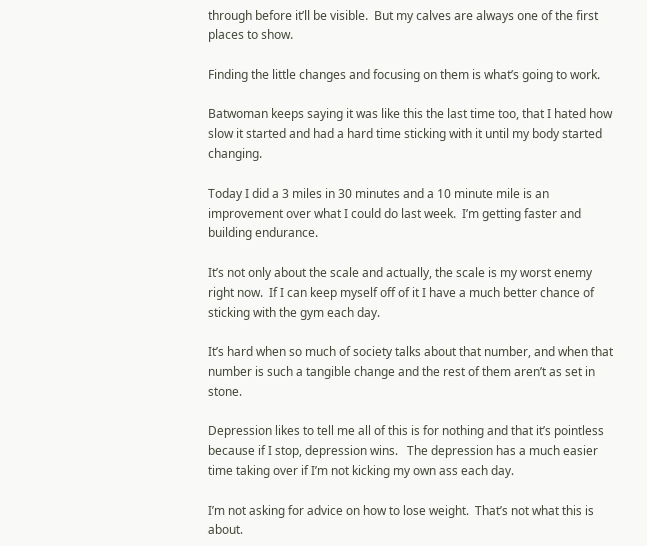through before it’ll be visible.  But my calves are always one of the first places to show.

Finding the little changes and focusing on them is what’s going to work.

Batwoman keeps saying it was like this the last time too, that I hated how slow it started and had a hard time sticking with it until my body started changing.

Today I did a 3 miles in 30 minutes and a 10 minute mile is an improvement over what I could do last week.  I’m getting faster and building endurance.

It’s not only about the scale and actually, the scale is my worst enemy right now.  If I can keep myself off of it I have a much better chance of sticking with the gym each day.

It’s hard when so much of society talks about that number, and when that number is such a tangible change and the rest of them aren’t as set in stone.

Depression likes to tell me all of this is for nothing and that it’s pointless because if I stop, depression wins.   The depression has a much easier time taking over if I’m not kicking my own ass each day.

I’m not asking for advice on how to lose weight.  That’s not what this is about.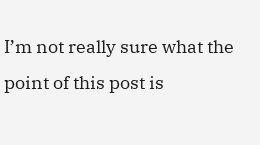I’m not really sure what the point of this post is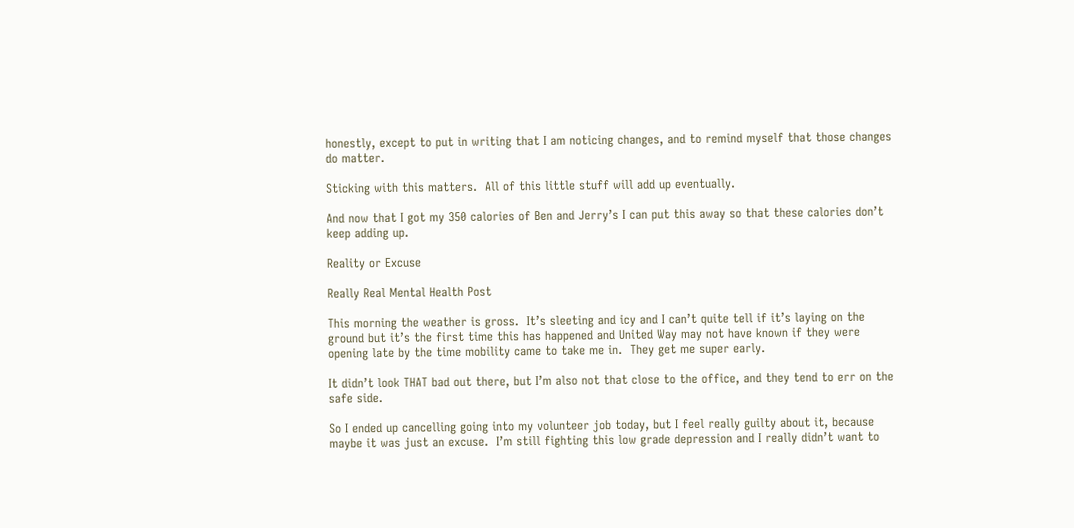honestly, except to put in writing that I am noticing changes, and to remind myself that those changes do matter.

Sticking with this matters.  All of this little stuff will add up eventually.

And now that I got my 350 calories of Ben and Jerry’s I can put this away so that these calories don’t keep adding up.

Reality or Excuse

Really Real Mental Health Post

This morning the weather is gross.  It’s sleeting and icy and I can’t quite tell if it’s laying on the ground but it’s the first time this has happened and United Way may not have known if they were opening late by the time mobility came to take me in.  They get me super early.

It didn’t look THAT bad out there, but I’m also not that close to the office, and they tend to err on the safe side.

So I ended up cancelling going into my volunteer job today, but I feel really guilty about it, because maybe it was just an excuse.  I’m still fighting this low grade depression and I really didn’t want to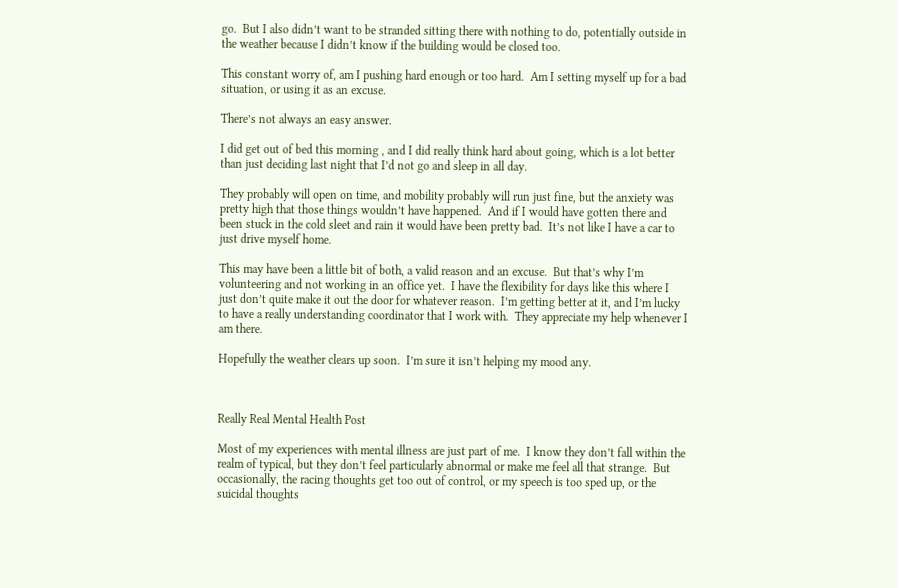go.  But I also didn’t want to be stranded sitting there with nothing to do, potentially outside in the weather because I didn’t know if the building would be closed too.

This constant worry of, am I pushing hard enough or too hard.  Am I setting myself up for a bad situation, or using it as an excuse.

There’s not always an easy answer.

I did get out of bed this morning , and I did really think hard about going, which is a lot better than just deciding last night that I’d not go and sleep in all day.

They probably will open on time, and mobility probably will run just fine, but the anxiety was pretty high that those things wouldn’t have happened.  And if I would have gotten there and been stuck in the cold sleet and rain it would have been pretty bad.  It’s not like I have a car to just drive myself home.

This may have been a little bit of both, a valid reason and an excuse.  But that’s why I’m volunteering and not working in an office yet.  I have the flexibility for days like this where I just don’t quite make it out the door for whatever reason.  I’m getting better at it, and I’m lucky to have a really understanding coordinator that I work with.  They appreciate my help whenever I am there.

Hopefully the weather clears up soon.  I’m sure it isn’t helping my mood any.



Really Real Mental Health Post

Most of my experiences with mental illness are just part of me.  I know they don’t fall within the realm of typical, but they don’t feel particularly abnormal or make me feel all that strange.  But occasionally, the racing thoughts get too out of control, or my speech is too sped up, or the suicidal thoughts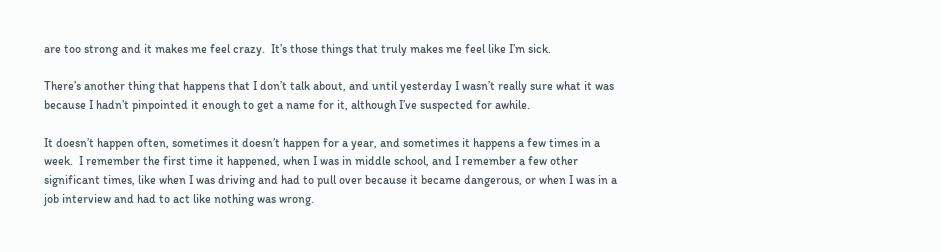are too strong and it makes me feel crazy.  It’s those things that truly makes me feel like I’m sick.

There’s another thing that happens that I don’t talk about, and until yesterday I wasn’t really sure what it was because I hadn’t pinpointed it enough to get a name for it, although I’ve suspected for awhile.

It doesn’t happen often, sometimes it doesn’t happen for a year, and sometimes it happens a few times in a week.  I remember the first time it happened, when I was in middle school, and I remember a few other significant times, like when I was driving and had to pull over because it became dangerous, or when I was in a job interview and had to act like nothing was wrong.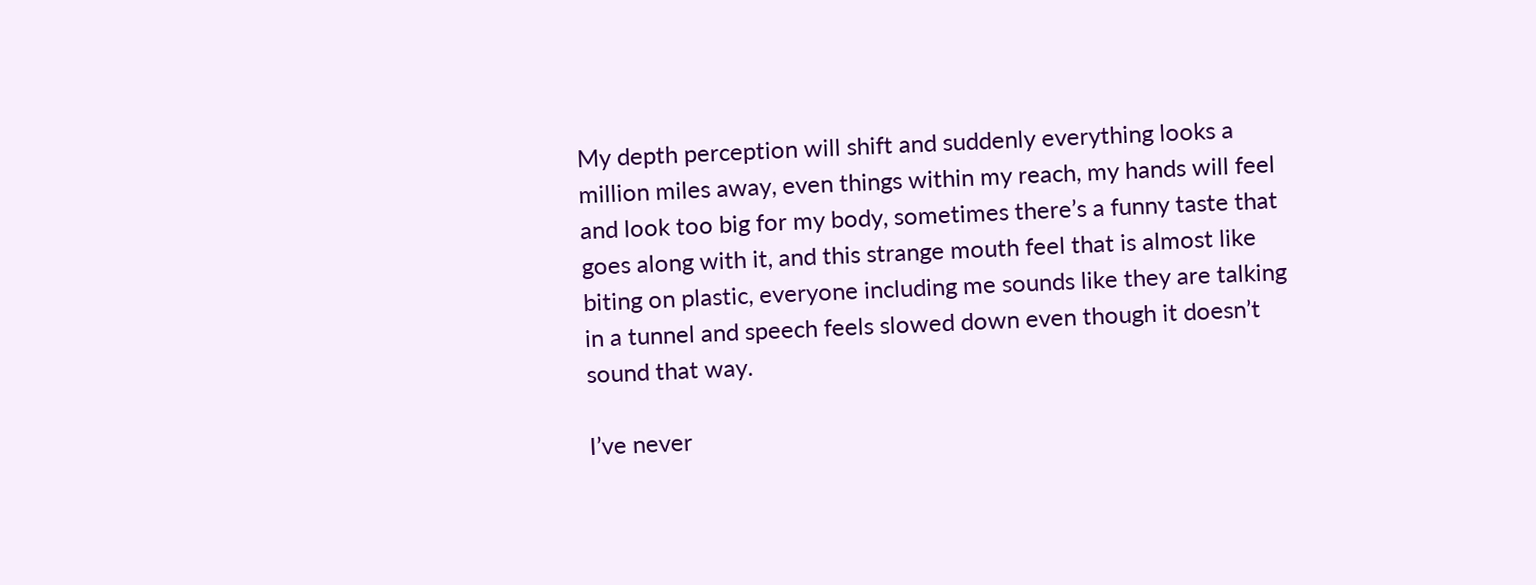My depth perception will shift and suddenly everything looks a million miles away, even things within my reach, my hands will feel and look too big for my body, sometimes there’s a funny taste that goes along with it, and this strange mouth feel that is almost like biting on plastic, everyone including me sounds like they are talking in a tunnel and speech feels slowed down even though it doesn’t sound that way.

I’ve never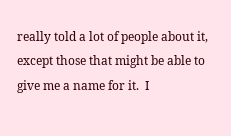really told a lot of people about it, except those that might be able to give me a name for it.  I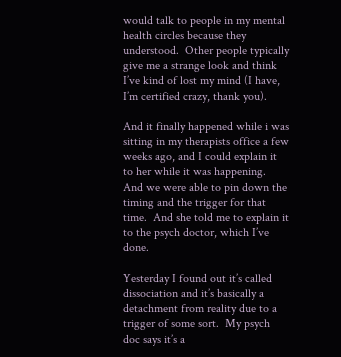would talk to people in my mental health circles because they understood.  Other people typically give me a strange look and think I’ve kind of lost my mind (I have, I’m certified crazy, thank you).

And it finally happened while i was sitting in my therapists office a few weeks ago, and I could explain it to her while it was happening.  And we were able to pin down the timing and the trigger for that time.  And she told me to explain it to the psych doctor, which I’ve done.

Yesterday I found out it’s called dissociation and it’s basically a detachment from reality due to a trigger of some sort.  My psych doc says it’s a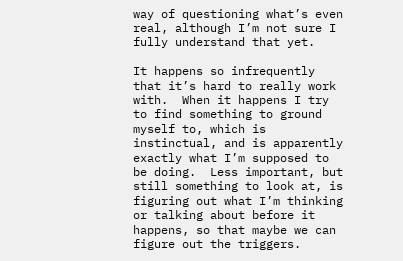way of questioning what’s even real, although I’m not sure I fully understand that yet.

It happens so infrequently that it’s hard to really work with.  When it happens I try to find something to ground myself to, which is instinctual, and is apparently exactly what I’m supposed to be doing.  Less important, but still something to look at, is figuring out what I’m thinking or talking about before it happens, so that maybe we can figure out the triggers.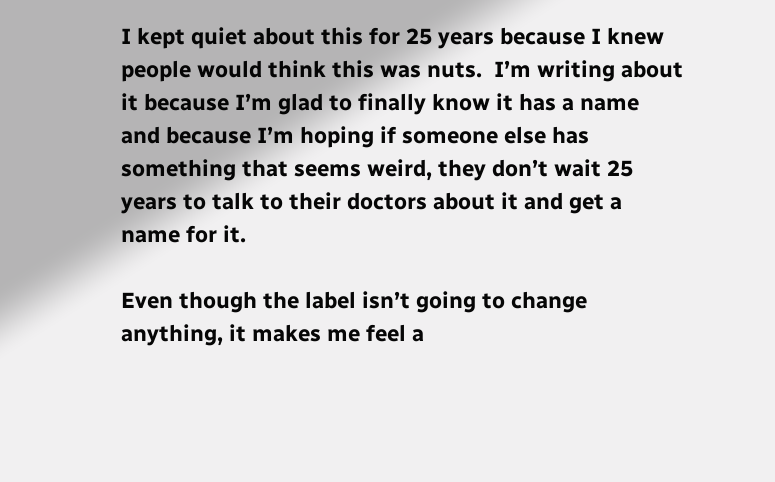I kept quiet about this for 25 years because I knew people would think this was nuts.  I’m writing about it because I’m glad to finally know it has a name and because I’m hoping if someone else has something that seems weird, they don’t wait 25 years to talk to their doctors about it and get a name for it.

Even though the label isn’t going to change anything, it makes me feel a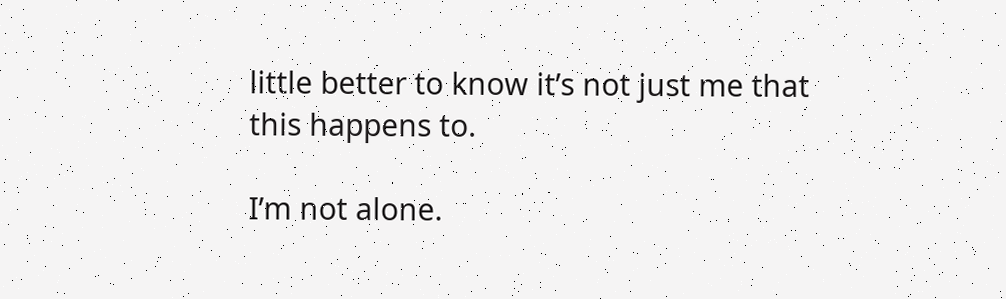little better to know it’s not just me that this happens to.

I’m not alone.